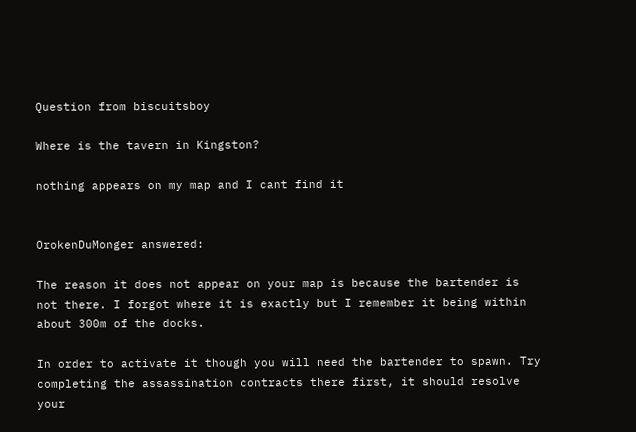Question from biscuitsboy

Where is the tavern in Kingston?

nothing appears on my map and I cant find it


OrokenDuMonger answered:

The reason it does not appear on your map is because the bartender is not there. I forgot where it is exactly but I remember it being within about 300m of the docks.

In order to activate it though you will need the bartender to spawn. Try completing the assassination contracts there first, it should resolve your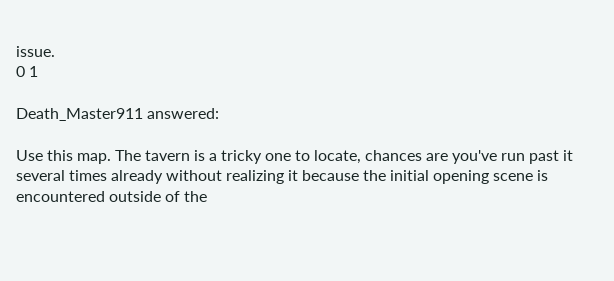issue.
0 1

Death_Master911 answered:

Use this map. The tavern is a tricky one to locate, chances are you've run past it several times already without realizing it because the initial opening scene is encountered outside of the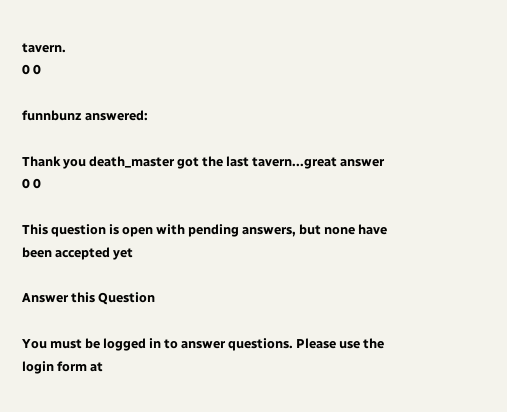tavern.
0 0

funnbunz answered:

Thank you death_master got the last tavern...great answer
0 0

This question is open with pending answers, but none have been accepted yet

Answer this Question

You must be logged in to answer questions. Please use the login form at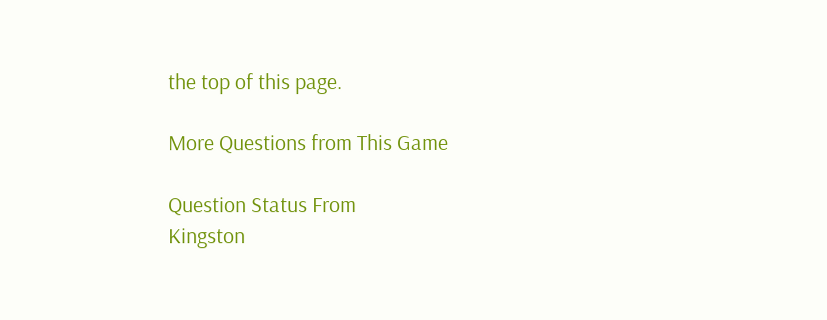the top of this page.

More Questions from This Game

Question Status From
Kingston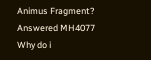Animus Fragment? Answered MH4077
Why do i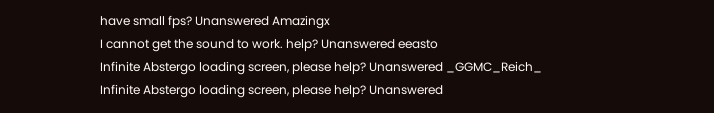have small fps? Unanswered Amazingx
I cannot get the sound to work. help? Unanswered eeasto
Infinite Abstergo loading screen, please help? Unanswered _GGMC_Reich_
Infinite Abstergo loading screen, please help? Unanswered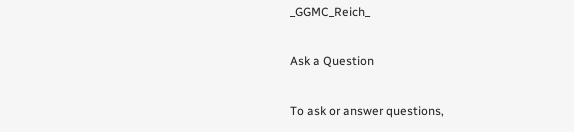_GGMC_Reich_

Ask a Question

To ask or answer questions,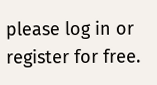please log in or register for free.